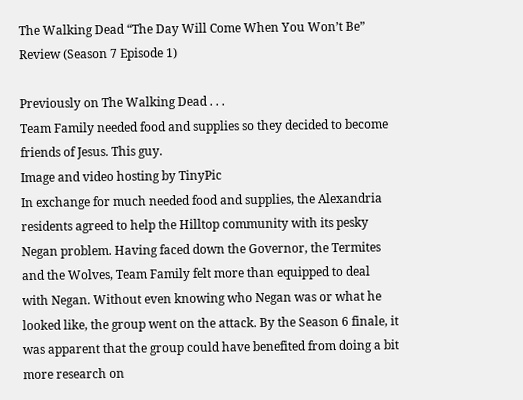The Walking Dead “The Day Will Come When You Won’t Be” Review (Season 7 Episode 1)

Previously on The Walking Dead . . .
Team Family needed food and supplies so they decided to become friends of Jesus. This guy.
Image and video hosting by TinyPic
In exchange for much needed food and supplies, the Alexandria residents agreed to help the Hilltop community with its pesky Negan problem. Having faced down the Governor, the Termites and the Wolves, Team Family felt more than equipped to deal with Negan. Without even knowing who Negan was or what he looked like, the group went on the attack. By the Season 6 finale, it was apparent that the group could have benefited from doing a bit more research on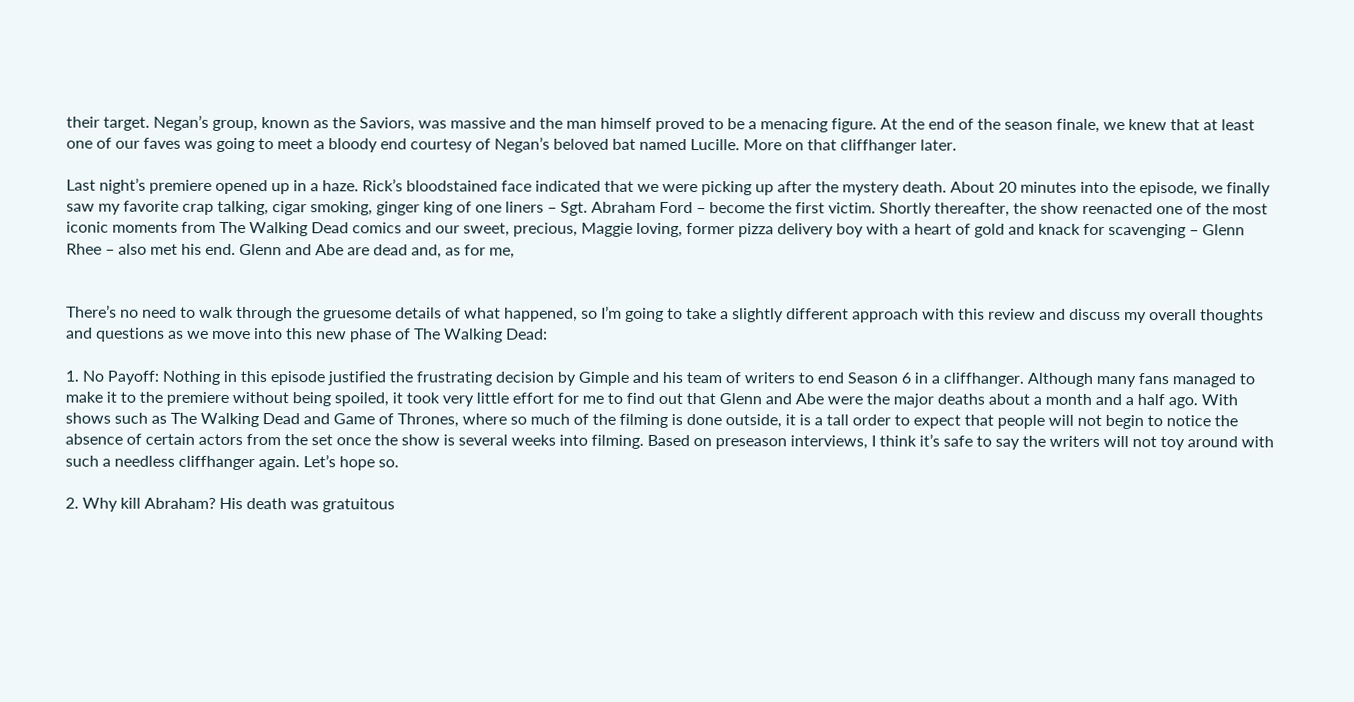their target. Negan’s group, known as the Saviors, was massive and the man himself proved to be a menacing figure. At the end of the season finale, we knew that at least one of our faves was going to meet a bloody end courtesy of Negan’s beloved bat named Lucille. More on that cliffhanger later.

Last night’s premiere opened up in a haze. Rick’s bloodstained face indicated that we were picking up after the mystery death. About 20 minutes into the episode, we finally saw my favorite crap talking, cigar smoking, ginger king of one liners – Sgt. Abraham Ford – become the first victim. Shortly thereafter, the show reenacted one of the most iconic moments from The Walking Dead comics and our sweet, precious, Maggie loving, former pizza delivery boy with a heart of gold and knack for scavenging – Glenn Rhee – also met his end. Glenn and Abe are dead and, as for me,


There’s no need to walk through the gruesome details of what happened, so I’m going to take a slightly different approach with this review and discuss my overall thoughts and questions as we move into this new phase of The Walking Dead:

1. No Payoff: Nothing in this episode justified the frustrating decision by Gimple and his team of writers to end Season 6 in a cliffhanger. Although many fans managed to make it to the premiere without being spoiled, it took very little effort for me to find out that Glenn and Abe were the major deaths about a month and a half ago. With shows such as The Walking Dead and Game of Thrones, where so much of the filming is done outside, it is a tall order to expect that people will not begin to notice the absence of certain actors from the set once the show is several weeks into filming. Based on preseason interviews, I think it’s safe to say the writers will not toy around with such a needless cliffhanger again. Let’s hope so.

2. Why kill Abraham? His death was gratuitous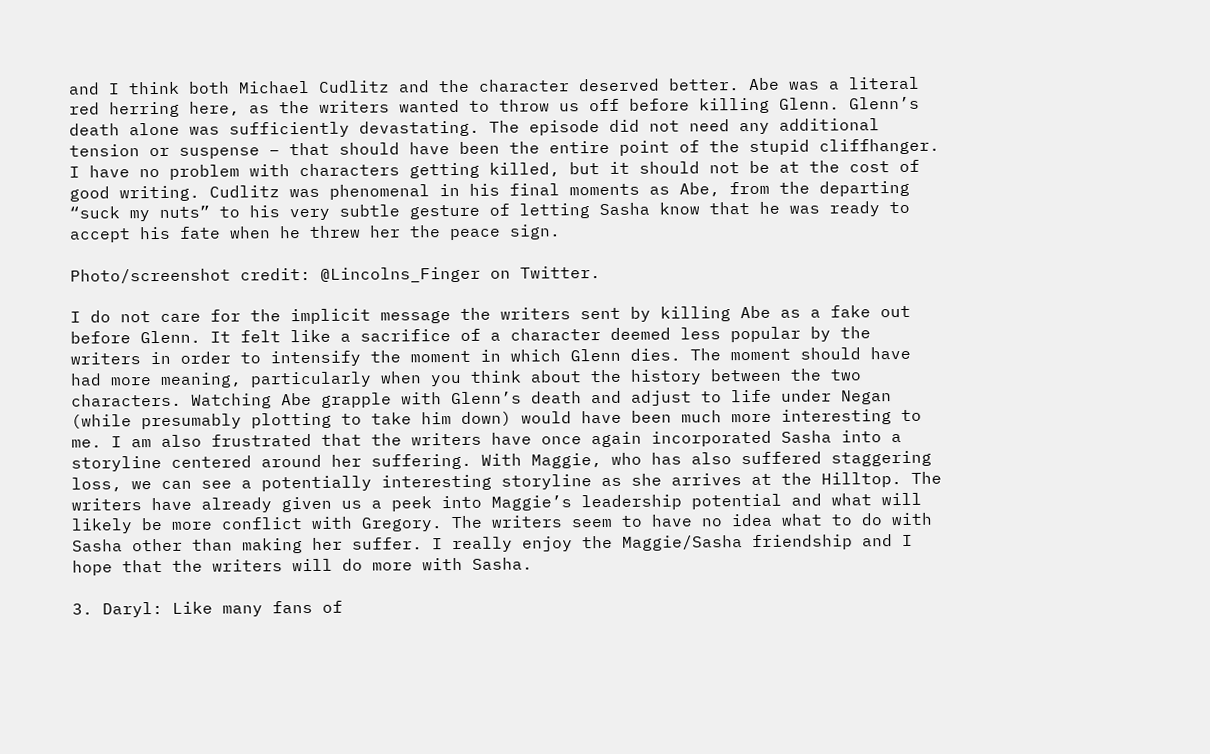and I think both Michael Cudlitz and the character deserved better. Abe was a literal red herring here, as the writers wanted to throw us off before killing Glenn. Glenn’s death alone was sufficiently devastating. The episode did not need any additional tension or suspense – that should have been the entire point of the stupid cliffhanger. I have no problem with characters getting killed, but it should not be at the cost of good writing. Cudlitz was phenomenal in his final moments as Abe, from the departing “suck my nuts” to his very subtle gesture of letting Sasha know that he was ready to accept his fate when he threw her the peace sign.

Photo/screenshot credit: @Lincolns_Finger on Twitter.

I do not care for the implicit message the writers sent by killing Abe as a fake out before Glenn. It felt like a sacrifice of a character deemed less popular by the writers in order to intensify the moment in which Glenn dies. The moment should have had more meaning, particularly when you think about the history between the two characters. Watching Abe grapple with Glenn’s death and adjust to life under Negan (while presumably plotting to take him down) would have been much more interesting to me. I am also frustrated that the writers have once again incorporated Sasha into a storyline centered around her suffering. With Maggie, who has also suffered staggering loss, we can see a potentially interesting storyline as she arrives at the Hilltop. The writers have already given us a peek into Maggie’s leadership potential and what will likely be more conflict with Gregory. The writers seem to have no idea what to do with Sasha other than making her suffer. I really enjoy the Maggie/Sasha friendship and I hope that the writers will do more with Sasha.

3. Daryl: Like many fans of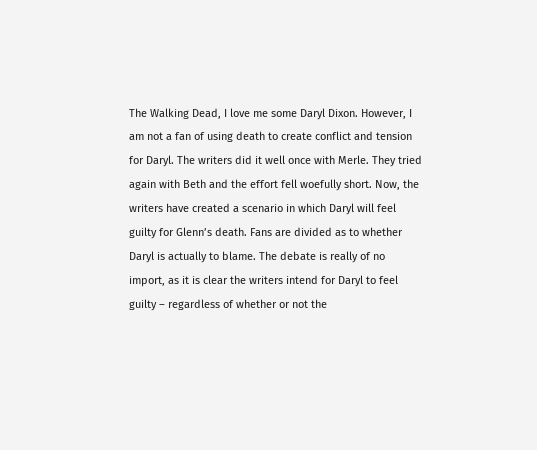The Walking Dead, I love me some Daryl Dixon. However, I am not a fan of using death to create conflict and tension for Daryl. The writers did it well once with Merle. They tried again with Beth and the effort fell woefully short. Now, the writers have created a scenario in which Daryl will feel guilty for Glenn’s death. Fans are divided as to whether Daryl is actually to blame. The debate is really of no import, as it is clear the writers intend for Daryl to feel guilty – regardless of whether or not the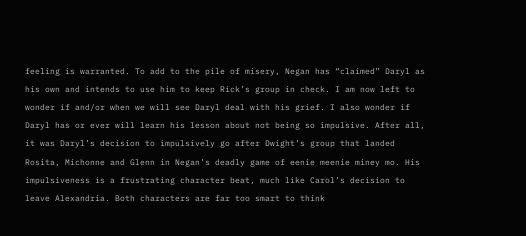feeling is warranted. To add to the pile of misery, Negan has “claimed” Daryl as his own and intends to use him to keep Rick’s group in check. I am now left to wonder if and/or when we will see Daryl deal with his grief. I also wonder if Daryl has or ever will learn his lesson about not being so impulsive. After all, it was Daryl’s decision to impulsively go after Dwight’s group that landed Rosita, Michonne and Glenn in Negan’s deadly game of eenie meenie miney mo. His impulsiveness is a frustrating character beat, much like Carol’s decision to leave Alexandria. Both characters are far too smart to think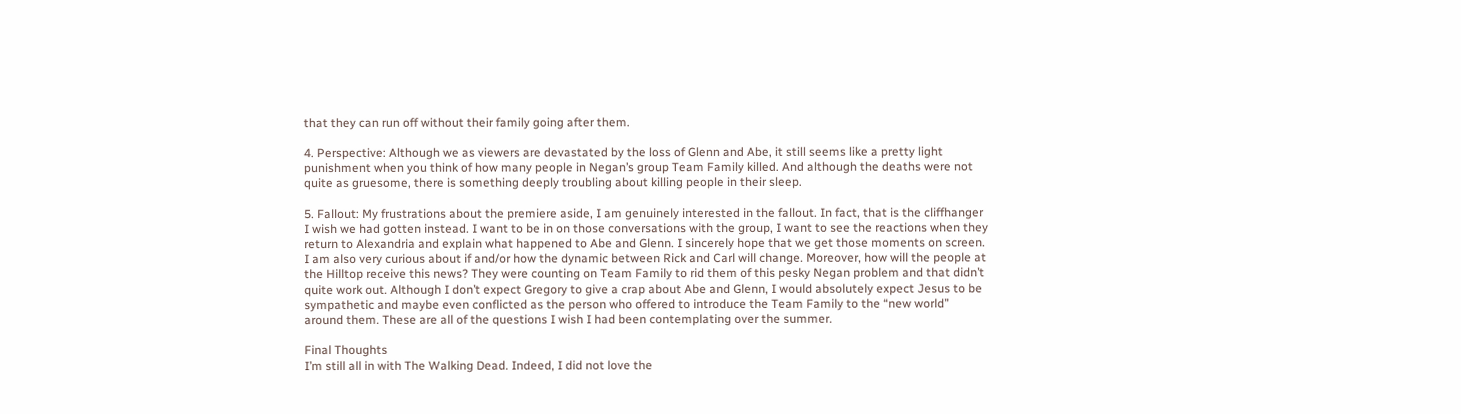that they can run off without their family going after them.

4. Perspective: Although we as viewers are devastated by the loss of Glenn and Abe, it still seems like a pretty light punishment when you think of how many people in Negan’s group Team Family killed. And although the deaths were not quite as gruesome, there is something deeply troubling about killing people in their sleep.

5. Fallout: My frustrations about the premiere aside, I am genuinely interested in the fallout. In fact, that is the cliffhanger I wish we had gotten instead. I want to be in on those conversations with the group, I want to see the reactions when they return to Alexandria and explain what happened to Abe and Glenn. I sincerely hope that we get those moments on screen. I am also very curious about if and/or how the dynamic between Rick and Carl will change. Moreover, how will the people at the Hilltop receive this news? They were counting on Team Family to rid them of this pesky Negan problem and that didn’t quite work out. Although I don’t expect Gregory to give a crap about Abe and Glenn, I would absolutely expect Jesus to be sympathetic and maybe even conflicted as the person who offered to introduce the Team Family to the “new world” around them. These are all of the questions I wish I had been contemplating over the summer.

Final Thoughts
I’m still all in with The Walking Dead. Indeed, I did not love the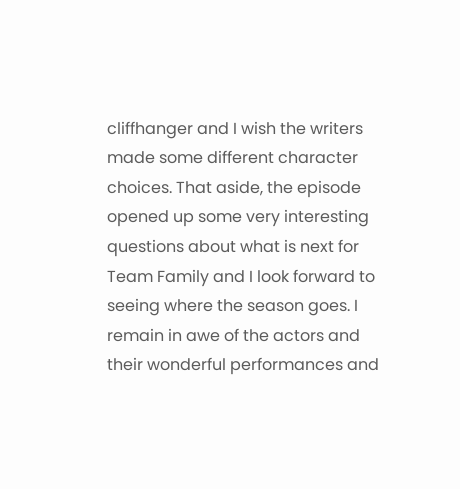cliffhanger and I wish the writers made some different character choices. That aside, the episode opened up some very interesting questions about what is next for Team Family and I look forward to seeing where the season goes. I remain in awe of the actors and their wonderful performances and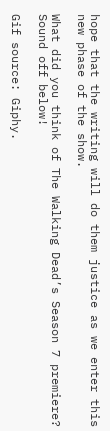hope that the writing will do them justice as we enter this new phase of the show.

What did you think of The Walking Dead’s Season 7 premiere? Sound off below!

Gif source: Giphy.